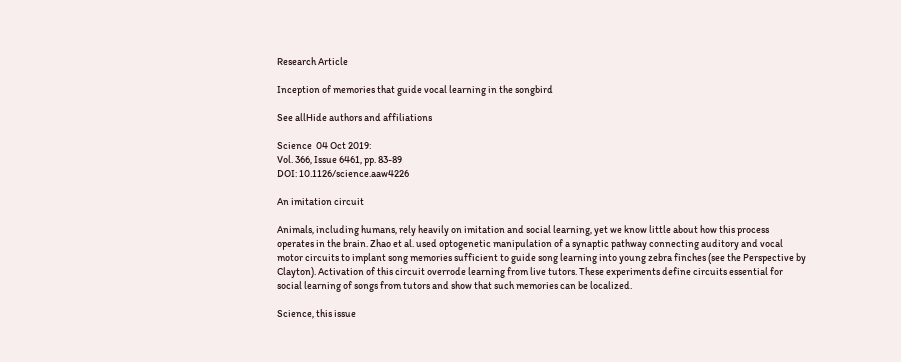Research Article

Inception of memories that guide vocal learning in the songbird

See allHide authors and affiliations

Science  04 Oct 2019:
Vol. 366, Issue 6461, pp. 83-89
DOI: 10.1126/science.aaw4226

An imitation circuit

Animals, including humans, rely heavily on imitation and social learning, yet we know little about how this process operates in the brain. Zhao et al. used optogenetic manipulation of a synaptic pathway connecting auditory and vocal motor circuits to implant song memories sufficient to guide song learning into young zebra finches (see the Perspective by Clayton). Activation of this circuit overrode learning from live tutors. These experiments define circuits essential for social learning of songs from tutors and show that such memories can be localized.

Science, this issue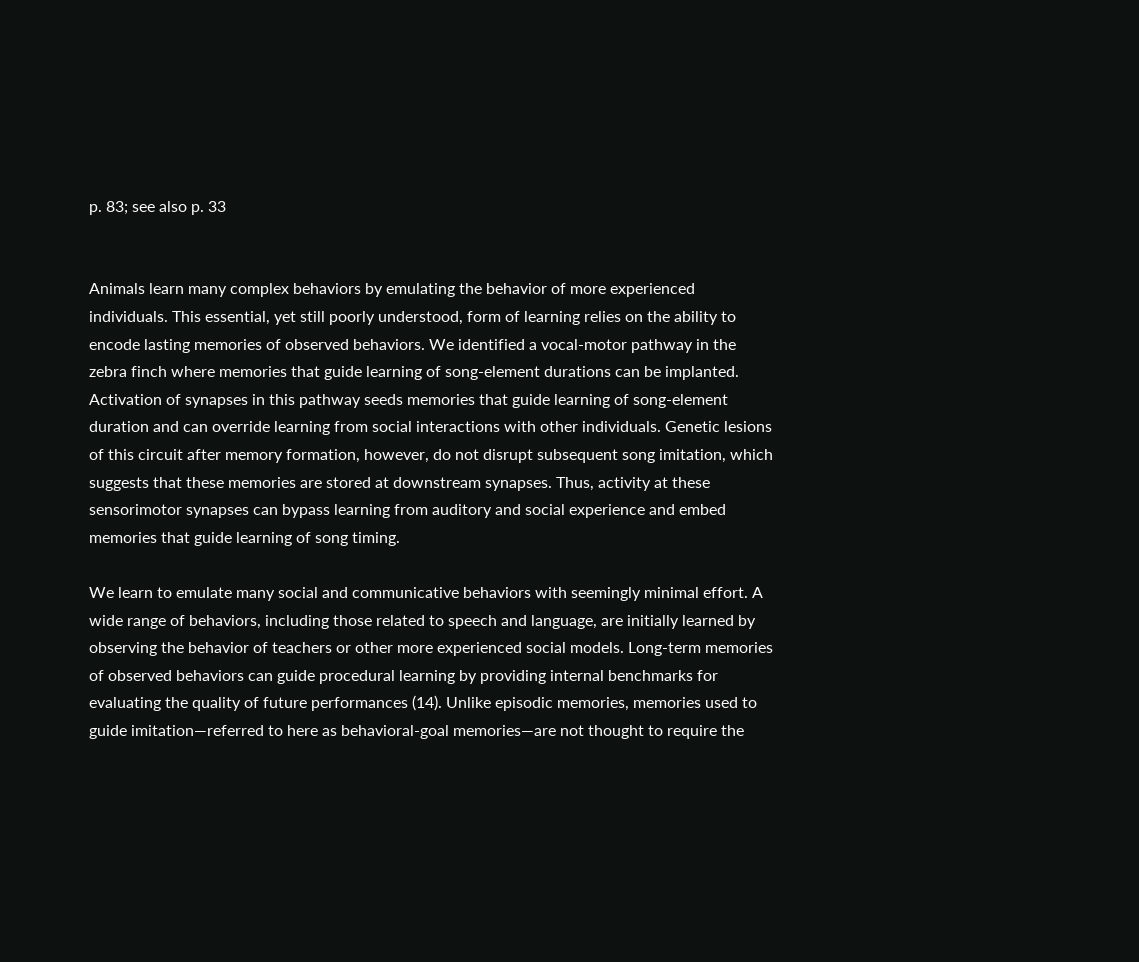p. 83; see also p. 33


Animals learn many complex behaviors by emulating the behavior of more experienced individuals. This essential, yet still poorly understood, form of learning relies on the ability to encode lasting memories of observed behaviors. We identified a vocal-motor pathway in the zebra finch where memories that guide learning of song-element durations can be implanted. Activation of synapses in this pathway seeds memories that guide learning of song-element duration and can override learning from social interactions with other individuals. Genetic lesions of this circuit after memory formation, however, do not disrupt subsequent song imitation, which suggests that these memories are stored at downstream synapses. Thus, activity at these sensorimotor synapses can bypass learning from auditory and social experience and embed memories that guide learning of song timing.

We learn to emulate many social and communicative behaviors with seemingly minimal effort. A wide range of behaviors, including those related to speech and language, are initially learned by observing the behavior of teachers or other more experienced social models. Long-term memories of observed behaviors can guide procedural learning by providing internal benchmarks for evaluating the quality of future performances (14). Unlike episodic memories, memories used to guide imitation—referred to here as behavioral-goal memories—are not thought to require the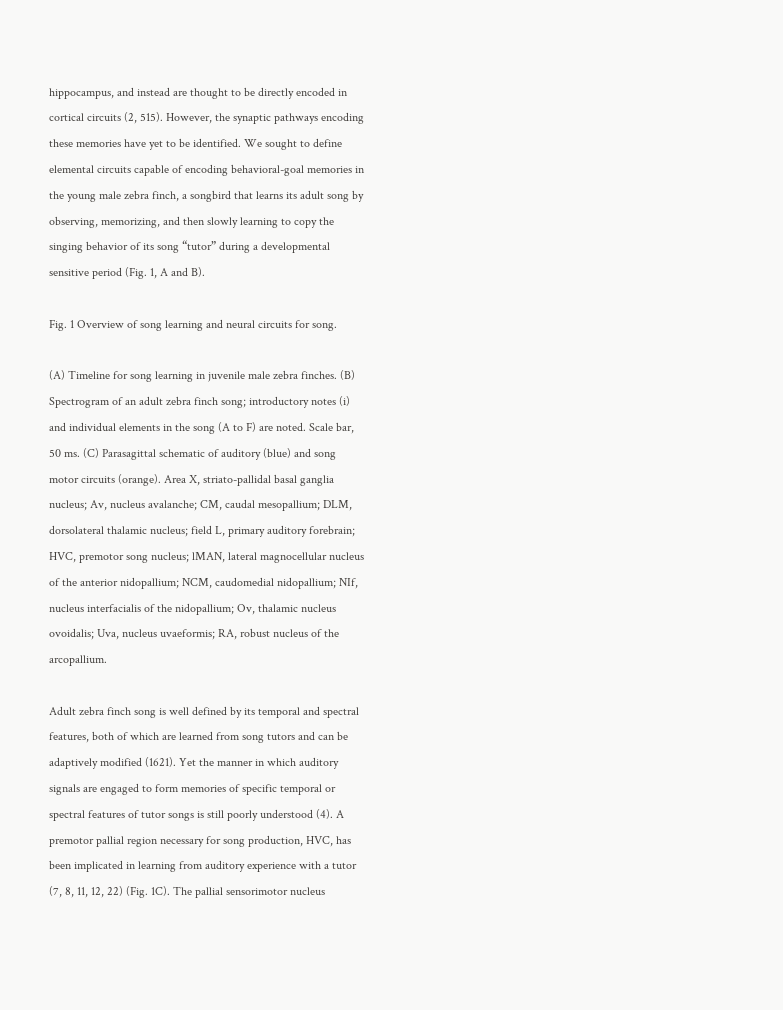hippocampus, and instead are thought to be directly encoded in cortical circuits (2, 515). However, the synaptic pathways encoding these memories have yet to be identified. We sought to define elemental circuits capable of encoding behavioral-goal memories in the young male zebra finch, a songbird that learns its adult song by observing, memorizing, and then slowly learning to copy the singing behavior of its song “tutor” during a developmental sensitive period (Fig. 1, A and B).

Fig. 1 Overview of song learning and neural circuits for song.

(A) Timeline for song learning in juvenile male zebra finches. (B) Spectrogram of an adult zebra finch song; introductory notes (i) and individual elements in the song (A to F) are noted. Scale bar, 50 ms. (C) Parasagittal schematic of auditory (blue) and song motor circuits (orange). Area X, striato-pallidal basal ganglia nucleus; Av, nucleus avalanche; CM, caudal mesopallium; DLM, dorsolateral thalamic nucleus; field L, primary auditory forebrain; HVC, premotor song nucleus; lMAN, lateral magnocellular nucleus of the anterior nidopallium; NCM, caudomedial nidopallium; NIf, nucleus interfacialis of the nidopallium; Ov, thalamic nucleus ovoidalis; Uva, nucleus uvaeformis; RA, robust nucleus of the arcopallium.

Adult zebra finch song is well defined by its temporal and spectral features, both of which are learned from song tutors and can be adaptively modified (1621). Yet the manner in which auditory signals are engaged to form memories of specific temporal or spectral features of tutor songs is still poorly understood (4). A premotor pallial region necessary for song production, HVC, has been implicated in learning from auditory experience with a tutor (7, 8, 11, 12, 22) (Fig. 1C). The pallial sensorimotor nucleus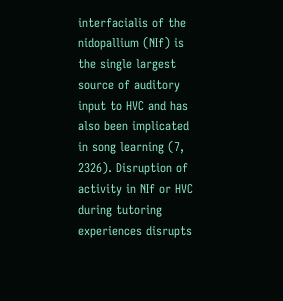interfacialis of the nidopallium (NIf) is the single largest source of auditory input to HVC and has also been implicated in song learning (7, 2326). Disruption of activity in NIf or HVC during tutoring experiences disrupts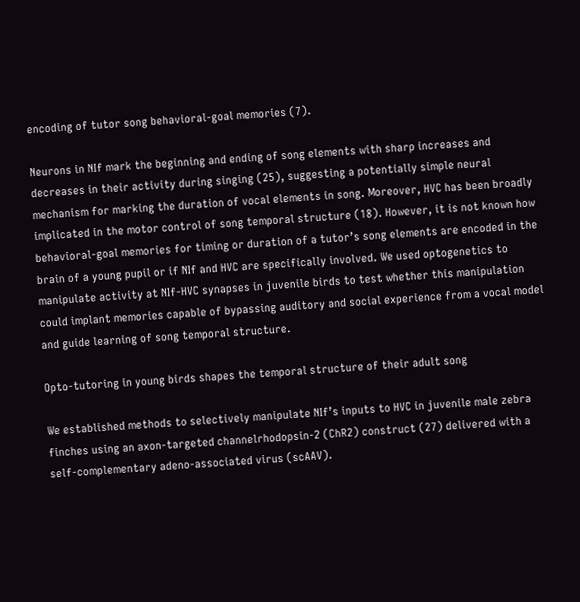encoding of tutor song behavioral-goal memories (7).

Neurons in NIf mark the beginning and ending of song elements with sharp increases and decreases in their activity during singing (25), suggesting a potentially simple neural mechanism for marking the duration of vocal elements in song. Moreover, HVC has been broadly implicated in the motor control of song temporal structure (18). However, it is not known how behavioral-goal memories for timing or duration of a tutor’s song elements are encoded in the brain of a young pupil or if NIf and HVC are specifically involved. We used optogenetics to manipulate activity at NIf-HVC synapses in juvenile birds to test whether this manipulation could implant memories capable of bypassing auditory and social experience from a vocal model and guide learning of song temporal structure.

Opto-tutoring in young birds shapes the temporal structure of their adult song

We established methods to selectively manipulate NIf’s inputs to HVC in juvenile male zebra finches using an axon-targeted channelrhodopsin-2 (ChR2) construct (27) delivered with a self-complementary adeno-associated virus (scAAV).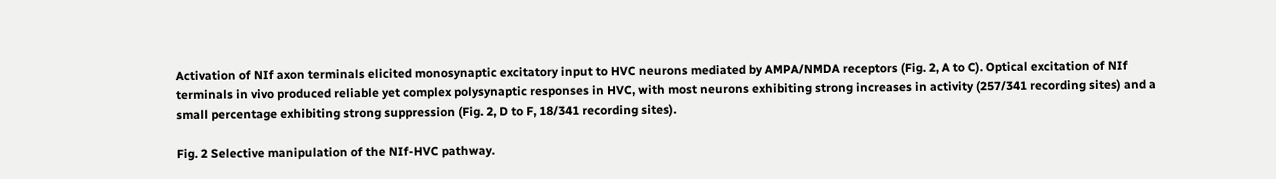Activation of NIf axon terminals elicited monosynaptic excitatory input to HVC neurons mediated by AMPA/NMDA receptors (Fig. 2, A to C). Optical excitation of NIf terminals in vivo produced reliable yet complex polysynaptic responses in HVC, with most neurons exhibiting strong increases in activity (257/341 recording sites) and a small percentage exhibiting strong suppression (Fig. 2, D to F, 18/341 recording sites).

Fig. 2 Selective manipulation of the NIf-HVC pathway.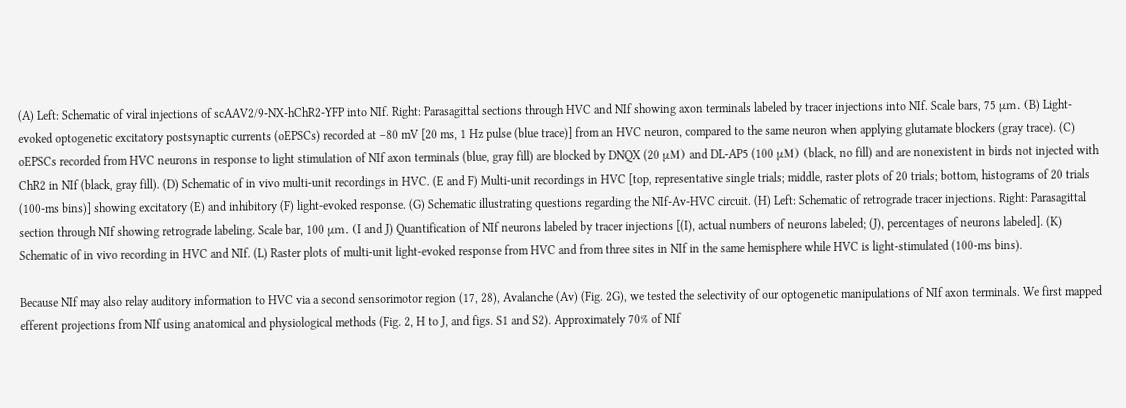(A) Left: Schematic of viral injections of scAAV2/9-NX-hChR2-YFP into NIf. Right: Parasagittal sections through HVC and NIf showing axon terminals labeled by tracer injections into NIf. Scale bars, 75 μm. (B) Light-evoked optogenetic excitatory postsynaptic currents (oEPSCs) recorded at –80 mV [20 ms, 1 Hz pulse (blue trace)] from an HVC neuron, compared to the same neuron when applying glutamate blockers (gray trace). (C) oEPSCs recorded from HVC neurons in response to light stimulation of NIf axon terminals (blue, gray fill) are blocked by DNQX (20 μM) and DL-AP5 (100 μM) (black, no fill) and are nonexistent in birds not injected with ChR2 in NIf (black, gray fill). (D) Schematic of in vivo multi-unit recordings in HVC. (E and F) Multi-unit recordings in HVC [top, representative single trials; middle, raster plots of 20 trials; bottom, histograms of 20 trials (100-ms bins)] showing excitatory (E) and inhibitory (F) light-evoked response. (G) Schematic illustrating questions regarding the NIf-Av-HVC circuit. (H) Left: Schematic of retrograde tracer injections. Right: Parasagittal section through NIf showing retrograde labeling. Scale bar, 100 μm. (I and J) Quantification of NIf neurons labeled by tracer injections [(I), actual numbers of neurons labeled; (J), percentages of neurons labeled]. (K) Schematic of in vivo recording in HVC and NIf. (L) Raster plots of multi-unit light-evoked response from HVC and from three sites in NIf in the same hemisphere while HVC is light-stimulated (100-ms bins).

Because NIf may also relay auditory information to HVC via a second sensorimotor region (17, 28), Avalanche (Av) (Fig. 2G), we tested the selectivity of our optogenetic manipulations of NIf axon terminals. We first mapped efferent projections from NIf using anatomical and physiological methods (Fig. 2, H to J, and figs. S1 and S2). Approximately 70% of NIf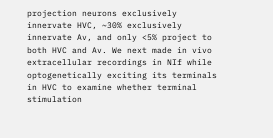projection neurons exclusively innervate HVC, ~30% exclusively innervate Av, and only <5% project to both HVC and Av. We next made in vivo extracellular recordings in NIf while optogenetically exciting its terminals in HVC to examine whether terminal stimulation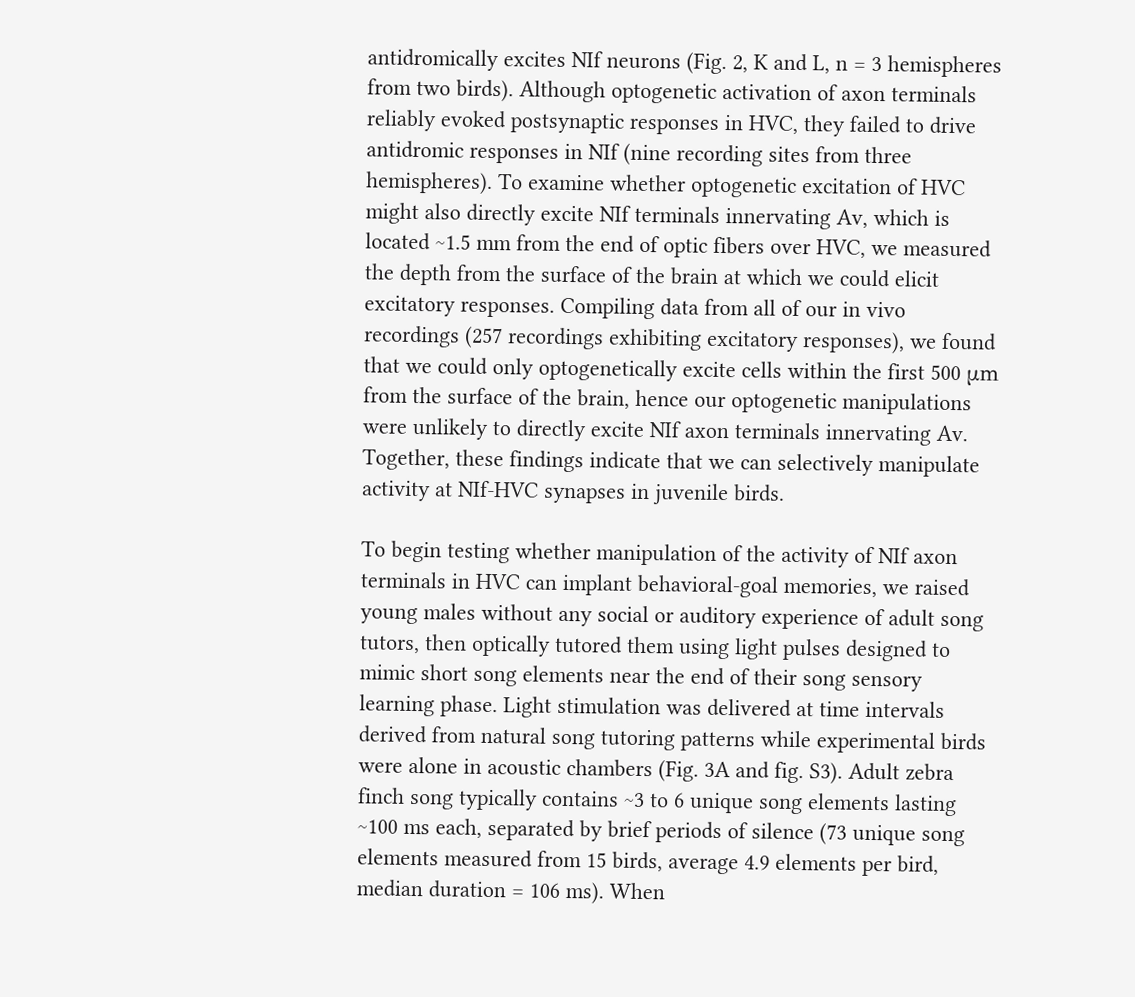antidromically excites NIf neurons (Fig. 2, K and L, n = 3 hemispheres from two birds). Although optogenetic activation of axon terminals reliably evoked postsynaptic responses in HVC, they failed to drive antidromic responses in NIf (nine recording sites from three hemispheres). To examine whether optogenetic excitation of HVC might also directly excite NIf terminals innervating Av, which is located ~1.5 mm from the end of optic fibers over HVC, we measured the depth from the surface of the brain at which we could elicit excitatory responses. Compiling data from all of our in vivo recordings (257 recordings exhibiting excitatory responses), we found that we could only optogenetically excite cells within the first 500 μm from the surface of the brain, hence our optogenetic manipulations were unlikely to directly excite NIf axon terminals innervating Av. Together, these findings indicate that we can selectively manipulate activity at NIf-HVC synapses in juvenile birds.

To begin testing whether manipulation of the activity of NIf axon terminals in HVC can implant behavioral-goal memories, we raised young males without any social or auditory experience of adult song tutors, then optically tutored them using light pulses designed to mimic short song elements near the end of their song sensory learning phase. Light stimulation was delivered at time intervals derived from natural song tutoring patterns while experimental birds were alone in acoustic chambers (Fig. 3A and fig. S3). Adult zebra finch song typically contains ~3 to 6 unique song elements lasting ~100 ms each, separated by brief periods of silence (73 unique song elements measured from 15 birds, average 4.9 elements per bird, median duration = 106 ms). When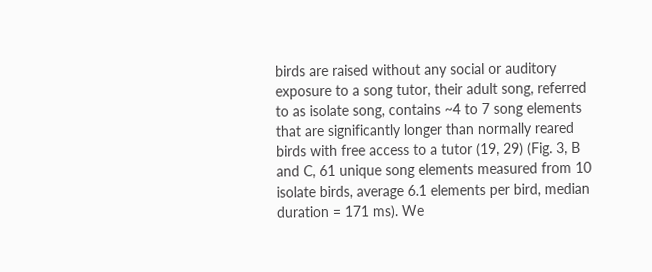birds are raised without any social or auditory exposure to a song tutor, their adult song, referred to as isolate song, contains ~4 to 7 song elements that are significantly longer than normally reared birds with free access to a tutor (19, 29) (Fig. 3, B and C, 61 unique song elements measured from 10 isolate birds, average 6.1 elements per bird, median duration = 171 ms). We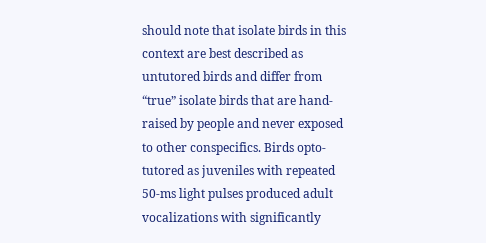should note that isolate birds in this context are best described as untutored birds and differ from “true” isolate birds that are hand-raised by people and never exposed to other conspecifics. Birds opto-tutored as juveniles with repeated 50-ms light pulses produced adult vocalizations with significantly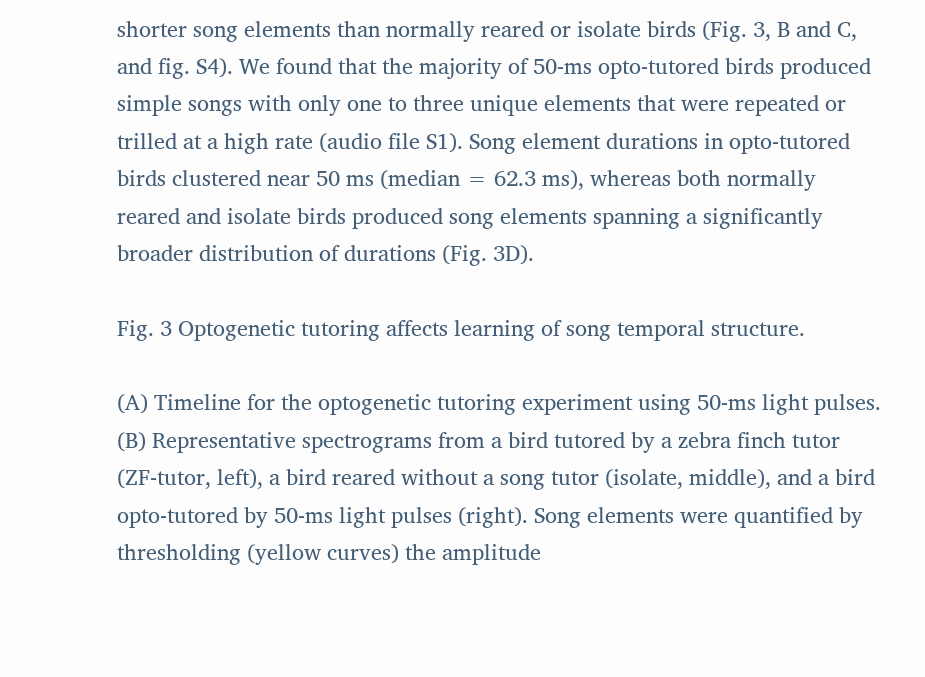shorter song elements than normally reared or isolate birds (Fig. 3, B and C, and fig. S4). We found that the majority of 50-ms opto-tutored birds produced simple songs with only one to three unique elements that were repeated or trilled at a high rate (audio file S1). Song element durations in opto-tutored birds clustered near 50 ms (median = 62.3 ms), whereas both normally reared and isolate birds produced song elements spanning a significantly broader distribution of durations (Fig. 3D).

Fig. 3 Optogenetic tutoring affects learning of song temporal structure.

(A) Timeline for the optogenetic tutoring experiment using 50-ms light pulses. (B) Representative spectrograms from a bird tutored by a zebra finch tutor (ZF-tutor, left), a bird reared without a song tutor (isolate, middle), and a bird opto-tutored by 50-ms light pulses (right). Song elements were quantified by thresholding (yellow curves) the amplitude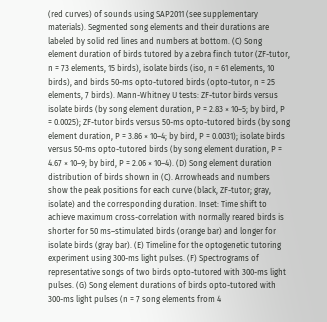(red curves) of sounds using SAP2011 (see supplementary materials). Segmented song elements and their durations are labeled by solid red lines and numbers at bottom. (C) Song element duration of birds tutored by a zebra finch tutor (ZF-tutor, n = 73 elements, 15 birds), isolate birds (iso, n = 61 elements, 10 birds), and birds 50-ms opto-tutored birds (opto-tutor, n = 25 elements, 7 birds). Mann-Whitney U tests: ZF-tutor birds versus isolate birds (by song element duration, P = 2.83 × 10–5; by bird, P = 0.0025); ZF-tutor birds versus 50-ms opto-tutored birds (by song element duration, P = 3.86 × 10–4; by bird, P = 0.0031); isolate birds versus 50-ms opto-tutored birds (by song element duration, P = 4.67 × 10–9; by bird, P = 2.06 × 10–4). (D) Song element duration distribution of birds shown in (C). Arrowheads and numbers show the peak positions for each curve (black, ZF-tutor; gray, isolate) and the corresponding duration. Inset: Time shift to achieve maximum cross-correlation with normally reared birds is shorter for 50 ms–stimulated birds (orange bar) and longer for isolate birds (gray bar). (E) Timeline for the optogenetic tutoring experiment using 300-ms light pulses. (F) Spectrograms of representative songs of two birds opto-tutored with 300-ms light pulses. (G) Song element durations of birds opto-tutored with 300-ms light pulses (n = 7 song elements from 4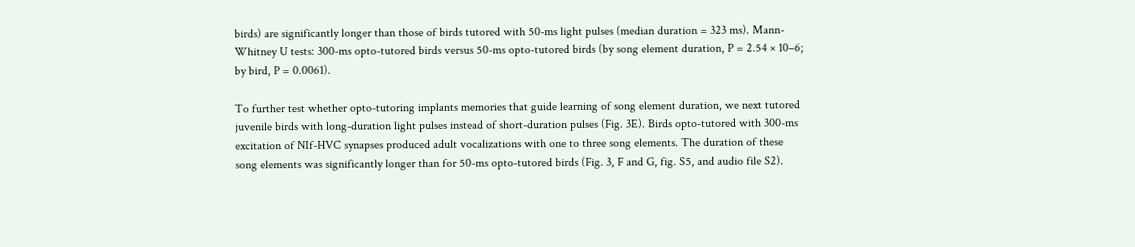birds) are significantly longer than those of birds tutored with 50-ms light pulses (median duration = 323 ms). Mann-Whitney U tests: 300-ms opto-tutored birds versus 50-ms opto-tutored birds (by song element duration, P = 2.54 × 10–6; by bird, P = 0.0061).

To further test whether opto-tutoring implants memories that guide learning of song element duration, we next tutored juvenile birds with long-duration light pulses instead of short-duration pulses (Fig. 3E). Birds opto-tutored with 300-ms excitation of NIf-HVC synapses produced adult vocalizations with one to three song elements. The duration of these song elements was significantly longer than for 50-ms opto-tutored birds (Fig. 3, F and G, fig. S5, and audio file S2).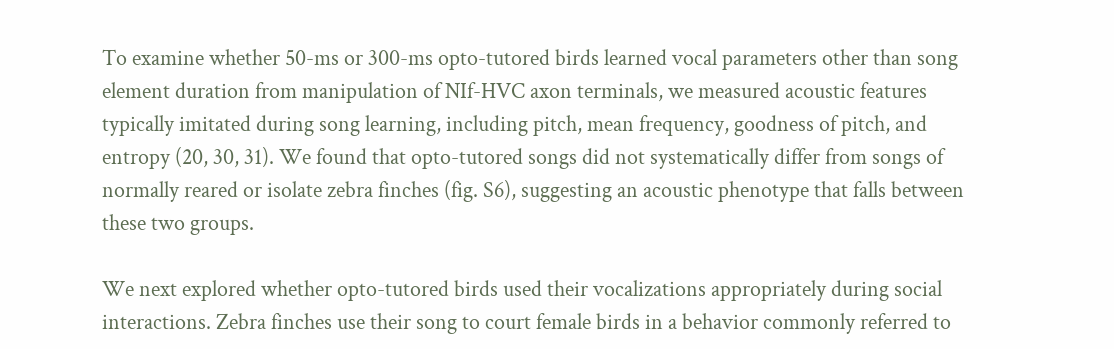To examine whether 50-ms or 300-ms opto-tutored birds learned vocal parameters other than song element duration from manipulation of NIf-HVC axon terminals, we measured acoustic features typically imitated during song learning, including pitch, mean frequency, goodness of pitch, and entropy (20, 30, 31). We found that opto-tutored songs did not systematically differ from songs of normally reared or isolate zebra finches (fig. S6), suggesting an acoustic phenotype that falls between these two groups.

We next explored whether opto-tutored birds used their vocalizations appropriately during social interactions. Zebra finches use their song to court female birds in a behavior commonly referred to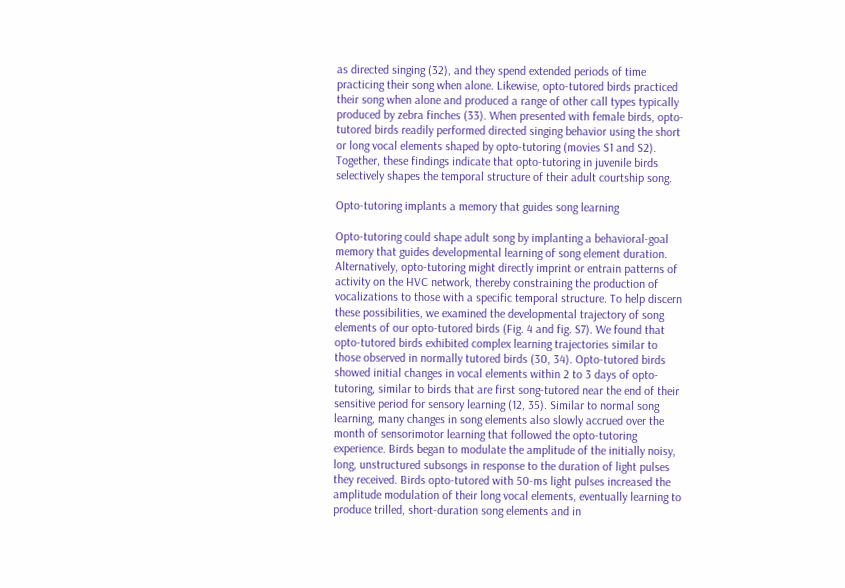as directed singing (32), and they spend extended periods of time practicing their song when alone. Likewise, opto-tutored birds practiced their song when alone and produced a range of other call types typically produced by zebra finches (33). When presented with female birds, opto-tutored birds readily performed directed singing behavior using the short or long vocal elements shaped by opto-tutoring (movies S1 and S2). Together, these findings indicate that opto-tutoring in juvenile birds selectively shapes the temporal structure of their adult courtship song.

Opto-tutoring implants a memory that guides song learning

Opto-tutoring could shape adult song by implanting a behavioral-goal memory that guides developmental learning of song element duration. Alternatively, opto-tutoring might directly imprint or entrain patterns of activity on the HVC network, thereby constraining the production of vocalizations to those with a specific temporal structure. To help discern these possibilities, we examined the developmental trajectory of song elements of our opto-tutored birds (Fig. 4 and fig. S7). We found that opto-tutored birds exhibited complex learning trajectories similar to those observed in normally tutored birds (30, 34). Opto-tutored birds showed initial changes in vocal elements within 2 to 3 days of opto-tutoring, similar to birds that are first song-tutored near the end of their sensitive period for sensory learning (12, 35). Similar to normal song learning, many changes in song elements also slowly accrued over the month of sensorimotor learning that followed the opto-tutoring experience. Birds began to modulate the amplitude of the initially noisy, long, unstructured subsongs in response to the duration of light pulses they received. Birds opto-tutored with 50-ms light pulses increased the amplitude modulation of their long vocal elements, eventually learning to produce trilled, short-duration song elements and in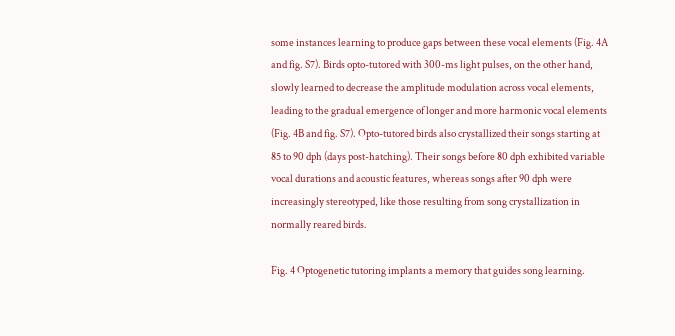some instances learning to produce gaps between these vocal elements (Fig. 4A and fig. S7). Birds opto-tutored with 300-ms light pulses, on the other hand, slowly learned to decrease the amplitude modulation across vocal elements, leading to the gradual emergence of longer and more harmonic vocal elements (Fig. 4B and fig. S7). Opto-tutored birds also crystallized their songs starting at 85 to 90 dph (days post-hatching). Their songs before 80 dph exhibited variable vocal durations and acoustic features, whereas songs after 90 dph were increasingly stereotyped, like those resulting from song crystallization in normally reared birds.

Fig. 4 Optogenetic tutoring implants a memory that guides song learning.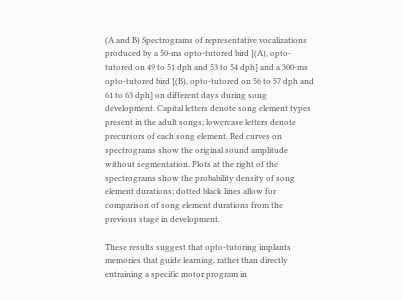(A and B) Spectrograms of representative vocalizations produced by a 50-ms opto-tutored bird [(A), opto-tutored on 49 to 51 dph and 53 to 54 dph] and a 300-ms opto-tutored bird [(B), opto-tutored on 56 to 57 dph and 61 to 63 dph] on different days during song development. Capital letters denote song element types present in the adult songs; lowercase letters denote precursors of each song element. Red curves on spectrograms show the original sound amplitude without segmentation. Plots at the right of the spectrograms show the probability density of song element durations; dotted black lines allow for comparison of song element durations from the previous stage in development.

These results suggest that opto-tutoring implants memories that guide learning, rather than directly entraining a specific motor program in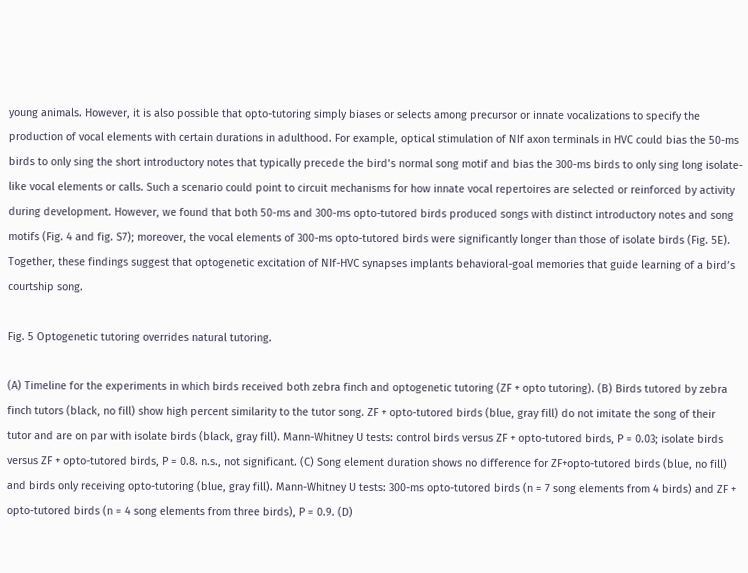young animals. However, it is also possible that opto-tutoring simply biases or selects among precursor or innate vocalizations to specify the production of vocal elements with certain durations in adulthood. For example, optical stimulation of NIf axon terminals in HVC could bias the 50-ms birds to only sing the short introductory notes that typically precede the bird’s normal song motif and bias the 300-ms birds to only sing long isolate-like vocal elements or calls. Such a scenario could point to circuit mechanisms for how innate vocal repertoires are selected or reinforced by activity during development. However, we found that both 50-ms and 300-ms opto-tutored birds produced songs with distinct introductory notes and song motifs (Fig. 4 and fig. S7); moreover, the vocal elements of 300-ms opto-tutored birds were significantly longer than those of isolate birds (Fig. 5E). Together, these findings suggest that optogenetic excitation of NIf-HVC synapses implants behavioral-goal memories that guide learning of a bird’s courtship song.

Fig. 5 Optogenetic tutoring overrides natural tutoring.

(A) Timeline for the experiments in which birds received both zebra finch and optogenetic tutoring (ZF + opto tutoring). (B) Birds tutored by zebra finch tutors (black, no fill) show high percent similarity to the tutor song. ZF + opto-tutored birds (blue, gray fill) do not imitate the song of their tutor and are on par with isolate birds (black, gray fill). Mann-Whitney U tests: control birds versus ZF + opto-tutored birds, P = 0.03; isolate birds versus ZF + opto-tutored birds, P = 0.8. n.s., not significant. (C) Song element duration shows no difference for ZF+opto-tutored birds (blue, no fill) and birds only receiving opto-tutoring (blue, gray fill). Mann-Whitney U tests: 300-ms opto-tutored birds (n = 7 song elements from 4 birds) and ZF + opto-tutored birds (n = 4 song elements from three birds), P = 0.9. (D)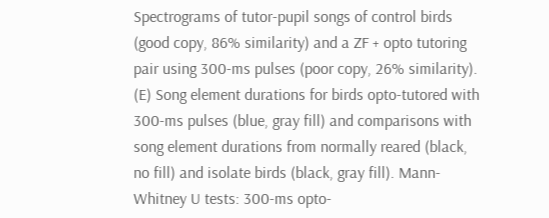Spectrograms of tutor-pupil songs of control birds (good copy, 86% similarity) and a ZF + opto tutoring pair using 300-ms pulses (poor copy, 26% similarity). (E) Song element durations for birds opto-tutored with 300-ms pulses (blue, gray fill) and comparisons with song element durations from normally reared (black, no fill) and isolate birds (black, gray fill). Mann-Whitney U tests: 300-ms opto-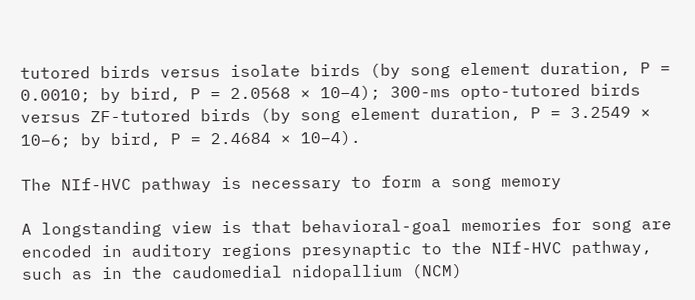tutored birds versus isolate birds (by song element duration, P = 0.0010; by bird, P = 2.0568 × 10–4); 300-ms opto-tutored birds versus ZF-tutored birds (by song element duration, P = 3.2549 × 10–6; by bird, P = 2.4684 × 10–4).

The NIf-HVC pathway is necessary to form a song memory

A longstanding view is that behavioral-goal memories for song are encoded in auditory regions presynaptic to the NIf-HVC pathway, such as in the caudomedial nidopallium (NCM)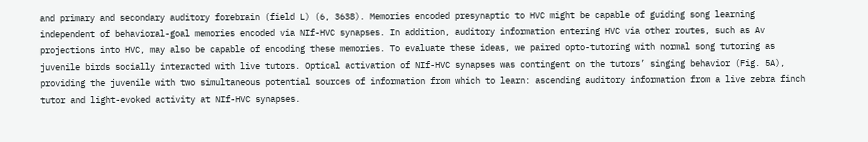and primary and secondary auditory forebrain (field L) (6, 3638). Memories encoded presynaptic to HVC might be capable of guiding song learning independent of behavioral-goal memories encoded via NIf-HVC synapses. In addition, auditory information entering HVC via other routes, such as Av projections into HVC, may also be capable of encoding these memories. To evaluate these ideas, we paired opto-tutoring with normal song tutoring as juvenile birds socially interacted with live tutors. Optical activation of NIf-HVC synapses was contingent on the tutors’ singing behavior (Fig. 5A), providing the juvenile with two simultaneous potential sources of information from which to learn: ascending auditory information from a live zebra finch tutor and light-evoked activity at NIf-HVC synapses.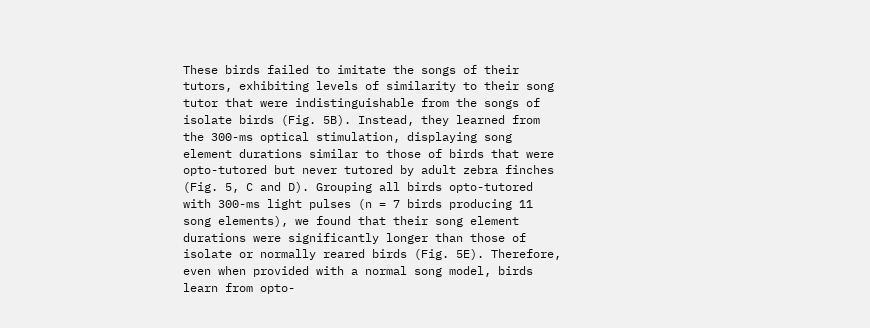These birds failed to imitate the songs of their tutors, exhibiting levels of similarity to their song tutor that were indistinguishable from the songs of isolate birds (Fig. 5B). Instead, they learned from the 300-ms optical stimulation, displaying song element durations similar to those of birds that were opto-tutored but never tutored by adult zebra finches (Fig. 5, C and D). Grouping all birds opto-tutored with 300-ms light pulses (n = 7 birds producing 11 song elements), we found that their song element durations were significantly longer than those of isolate or normally reared birds (Fig. 5E). Therefore, even when provided with a normal song model, birds learn from opto-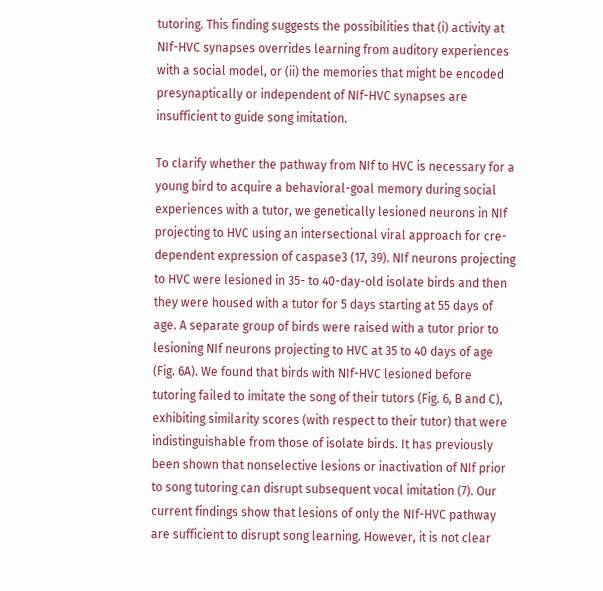tutoring. This finding suggests the possibilities that (i) activity at NIf-HVC synapses overrides learning from auditory experiences with a social model, or (ii) the memories that might be encoded presynaptically or independent of NIf-HVC synapses are insufficient to guide song imitation.

To clarify whether the pathway from NIf to HVC is necessary for a young bird to acquire a behavioral-goal memory during social experiences with a tutor, we genetically lesioned neurons in NIf projecting to HVC using an intersectional viral approach for cre-dependent expression of caspase3 (17, 39). NIf neurons projecting to HVC were lesioned in 35- to 40-day-old isolate birds and then they were housed with a tutor for 5 days starting at 55 days of age. A separate group of birds were raised with a tutor prior to lesioning NIf neurons projecting to HVC at 35 to 40 days of age (Fig. 6A). We found that birds with NIf-HVC lesioned before tutoring failed to imitate the song of their tutors (Fig. 6, B and C), exhibiting similarity scores (with respect to their tutor) that were indistinguishable from those of isolate birds. It has previously been shown that nonselective lesions or inactivation of NIf prior to song tutoring can disrupt subsequent vocal imitation (7). Our current findings show that lesions of only the NIf-HVC pathway are sufficient to disrupt song learning. However, it is not clear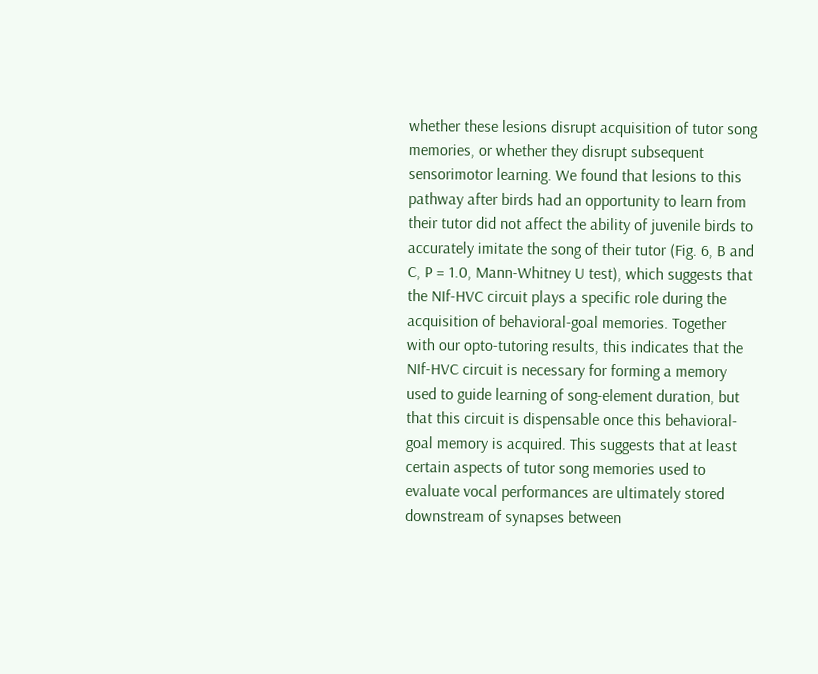whether these lesions disrupt acquisition of tutor song memories, or whether they disrupt subsequent sensorimotor learning. We found that lesions to this pathway after birds had an opportunity to learn from their tutor did not affect the ability of juvenile birds to accurately imitate the song of their tutor (Fig. 6, B and C, P = 1.0, Mann-Whitney U test), which suggests that the NIf-HVC circuit plays a specific role during the acquisition of behavioral-goal memories. Together with our opto-tutoring results, this indicates that the NIf-HVC circuit is necessary for forming a memory used to guide learning of song-element duration, but that this circuit is dispensable once this behavioral-goal memory is acquired. This suggests that at least certain aspects of tutor song memories used to evaluate vocal performances are ultimately stored downstream of synapses between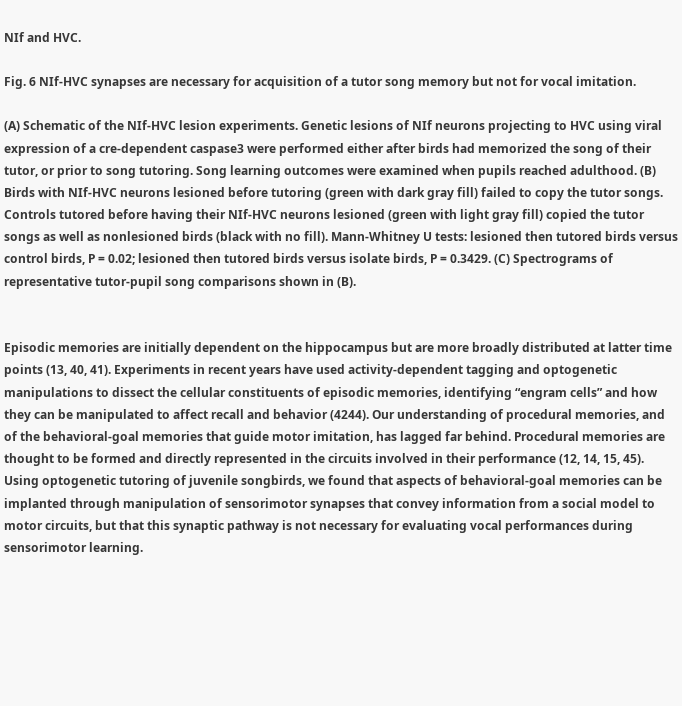NIf and HVC.

Fig. 6 NIf-HVC synapses are necessary for acquisition of a tutor song memory but not for vocal imitation.

(A) Schematic of the NIf-HVC lesion experiments. Genetic lesions of NIf neurons projecting to HVC using viral expression of a cre-dependent caspase3 were performed either after birds had memorized the song of their tutor, or prior to song tutoring. Song learning outcomes were examined when pupils reached adulthood. (B) Birds with NIf-HVC neurons lesioned before tutoring (green with dark gray fill) failed to copy the tutor songs. Controls tutored before having their NIf-HVC neurons lesioned (green with light gray fill) copied the tutor songs as well as nonlesioned birds (black with no fill). Mann-Whitney U tests: lesioned then tutored birds versus control birds, P = 0.02; lesioned then tutored birds versus isolate birds, P = 0.3429. (C) Spectrograms of representative tutor-pupil song comparisons shown in (B).


Episodic memories are initially dependent on the hippocampus but are more broadly distributed at latter time points (13, 40, 41). Experiments in recent years have used activity-dependent tagging and optogenetic manipulations to dissect the cellular constituents of episodic memories, identifying “engram cells” and how they can be manipulated to affect recall and behavior (4244). Our understanding of procedural memories, and of the behavioral-goal memories that guide motor imitation, has lagged far behind. Procedural memories are thought to be formed and directly represented in the circuits involved in their performance (12, 14, 15, 45). Using optogenetic tutoring of juvenile songbirds, we found that aspects of behavioral-goal memories can be implanted through manipulation of sensorimotor synapses that convey information from a social model to motor circuits, but that this synaptic pathway is not necessary for evaluating vocal performances during sensorimotor learning.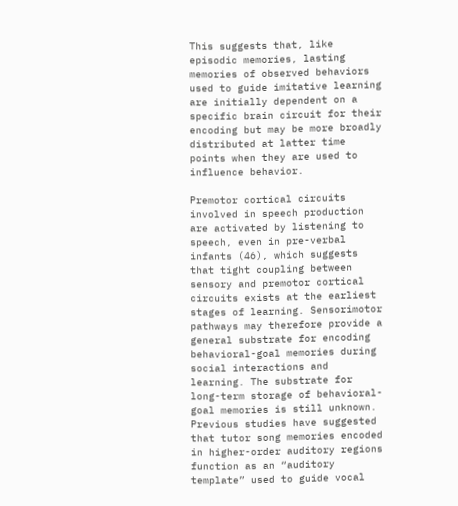This suggests that, like episodic memories, lasting memories of observed behaviors used to guide imitative learning are initially dependent on a specific brain circuit for their encoding but may be more broadly distributed at latter time points when they are used to influence behavior.

Premotor cortical circuits involved in speech production are activated by listening to speech, even in pre-verbal infants (46), which suggests that tight coupling between sensory and premotor cortical circuits exists at the earliest stages of learning. Sensorimotor pathways may therefore provide a general substrate for encoding behavioral-goal memories during social interactions and learning. The substrate for long-term storage of behavioral-goal memories is still unknown. Previous studies have suggested that tutor song memories encoded in higher-order auditory regions function as an “auditory template” used to guide vocal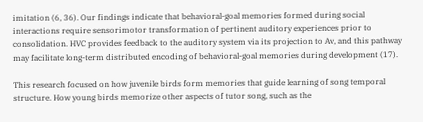imitation (6, 36). Our findings indicate that behavioral-goal memories formed during social interactions require sensorimotor transformation of pertinent auditory experiences prior to consolidation. HVC provides feedback to the auditory system via its projection to Av, and this pathway may facilitate long-term distributed encoding of behavioral-goal memories during development (17).

This research focused on how juvenile birds form memories that guide learning of song temporal structure. How young birds memorize other aspects of tutor song, such as the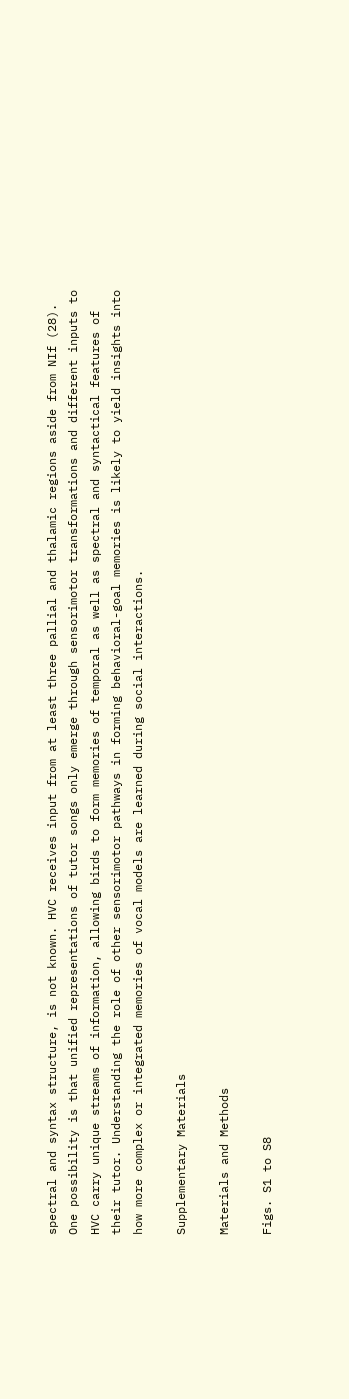spectral and syntax structure, is not known. HVC receives input from at least three pallial and thalamic regions aside from NIf (28). One possibility is that unified representations of tutor songs only emerge through sensorimotor transformations and different inputs to HVC carry unique streams of information, allowing birds to form memories of temporal as well as spectral and syntactical features of their tutor. Understanding the role of other sensorimotor pathways in forming behavioral-goal memories is likely to yield insights into how more complex or integrated memories of vocal models are learned during social interactions.

Supplementary Materials

Materials and Methods

Figs. S1 to S8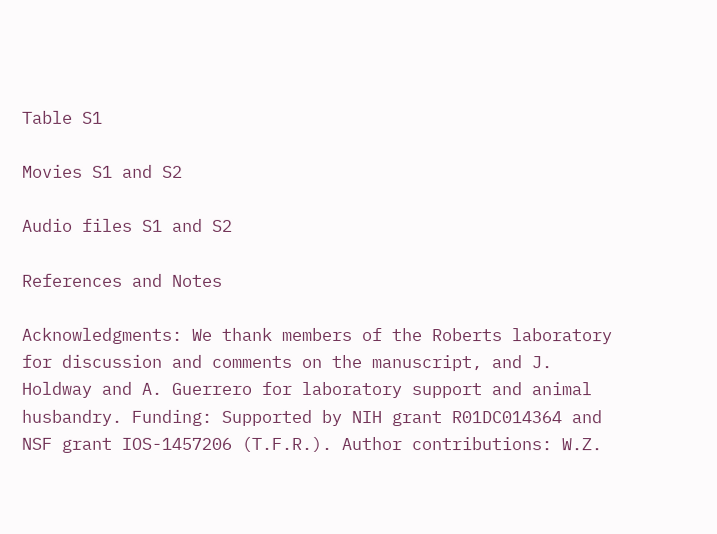Table S1

Movies S1 and S2

Audio files S1 and S2

References and Notes

Acknowledgments: We thank members of the Roberts laboratory for discussion and comments on the manuscript, and J. Holdway and A. Guerrero for laboratory support and animal husbandry. Funding: Supported by NIH grant R01DC014364 and NSF grant IOS-1457206 (T.F.R.). Author contributions: W.Z.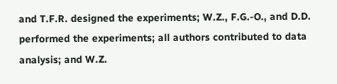and T.F.R. designed the experiments; W.Z., F.G.-O., and D.D. performed the experiments; all authors contributed to data analysis; and W.Z.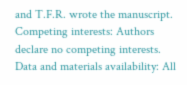and T.F.R. wrote the manuscript. Competing interests: Authors declare no competing interests. Data and materials availability: All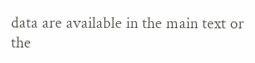data are available in the main text or the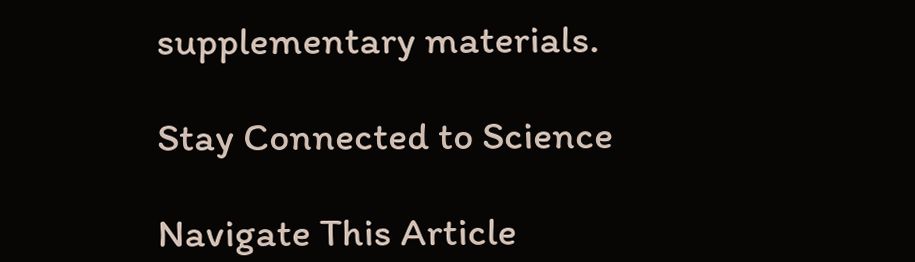supplementary materials.

Stay Connected to Science

Navigate This Article